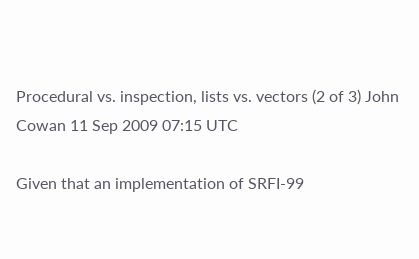Procedural vs. inspection, lists vs. vectors (2 of 3) John Cowan 11 Sep 2009 07:15 UTC

Given that an implementation of SRFI-99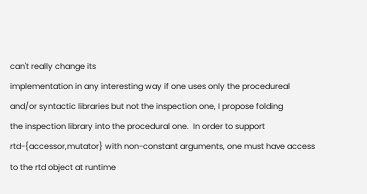can't really change its
implementation in any interesting way if one uses only the procedureal
and/or syntactic libraries but not the inspection one, I propose folding
the inspection library into the procedural one.  In order to support
rtd-{accessor,mutator} with non-constant arguments, one must have access
to the rtd object at runtime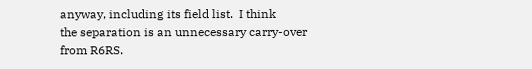anyway, including its field list.  I think
the separation is an unnecessary carry-over from R6RS.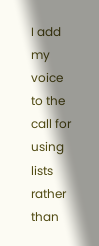I add my voice to the call for using lists rather than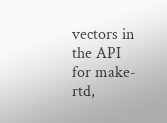vectors in the API
for make-rtd,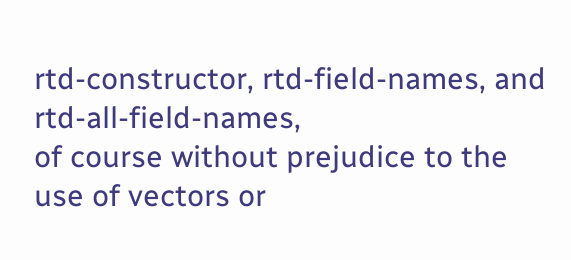rtd-constructor, rtd-field-names, and rtd-all-field-names,
of course without prejudice to the use of vectors or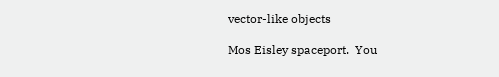vector-like objects

Mos Eisley spaceport.  You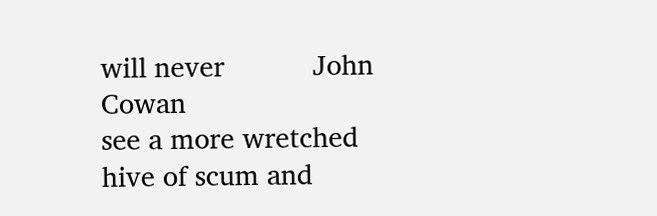will never           John Cowan
see a more wretched hive of scum and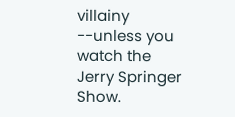villainy --unless you watch the
Jerry Springer Show.